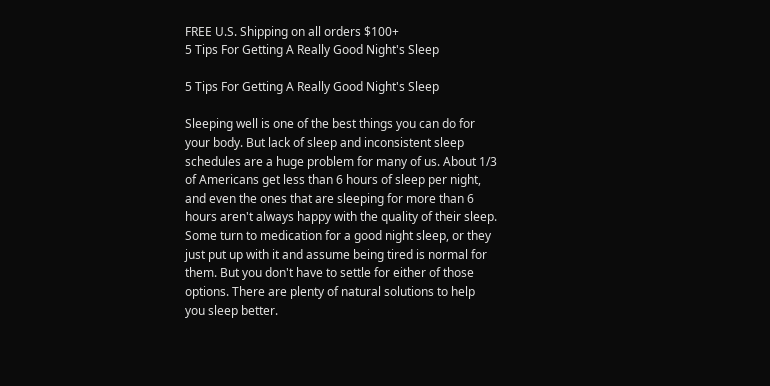FREE U.S. Shipping on all orders $100+
5 Tips For Getting A Really Good Night's Sleep

5 Tips For Getting A Really Good Night's Sleep

Sleeping well is one of the best things you can do for your body. But lack of sleep and inconsistent sleep schedules are a huge problem for many of us. About 1/3 of Americans get less than 6 hours of sleep per night, and even the ones that are sleeping for more than 6 hours aren't always happy with the quality of their sleep. Some turn to medication for a good night sleep, or they just put up with it and assume being tired is normal for them. But you don't have to settle for either of those options. There are plenty of natural solutions to help you sleep better.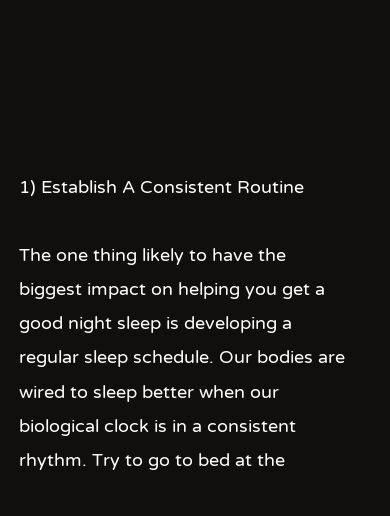1) Establish A Consistent Routine

The one thing likely to have the biggest impact on helping you get a good night sleep is developing a regular sleep schedule. Our bodies are wired to sleep better when our biological clock is in a consistent rhythm. Try to go to bed at the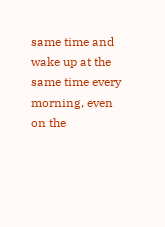same time and wake up at the same time every morning, even on the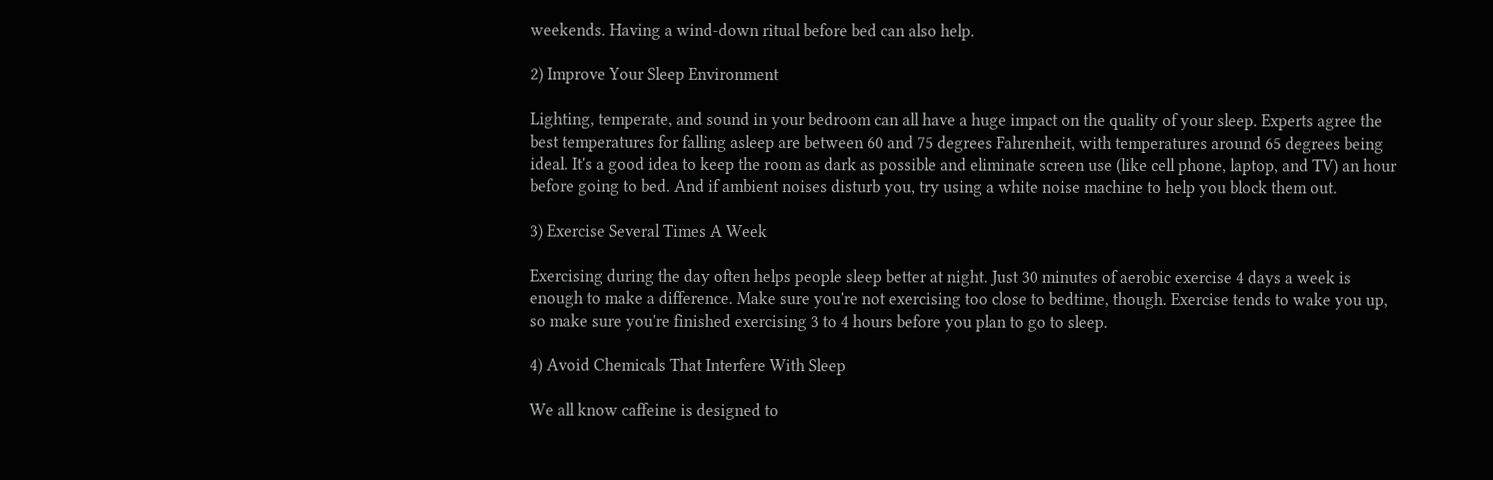weekends. Having a wind-down ritual before bed can also help.

2) Improve Your Sleep Environment

Lighting, temperate, and sound in your bedroom can all have a huge impact on the quality of your sleep. Experts agree the best temperatures for falling asleep are between 60 and 75 degrees Fahrenheit, with temperatures around 65 degrees being ideal. It's a good idea to keep the room as dark as possible and eliminate screen use (like cell phone, laptop, and TV) an hour before going to bed. And if ambient noises disturb you, try using a white noise machine to help you block them out.

3) Exercise Several Times A Week

Exercising during the day often helps people sleep better at night. Just 30 minutes of aerobic exercise 4 days a week is enough to make a difference. Make sure you're not exercising too close to bedtime, though. Exercise tends to wake you up, so make sure you're finished exercising 3 to 4 hours before you plan to go to sleep.

4) Avoid Chemicals That Interfere With Sleep

We all know caffeine is designed to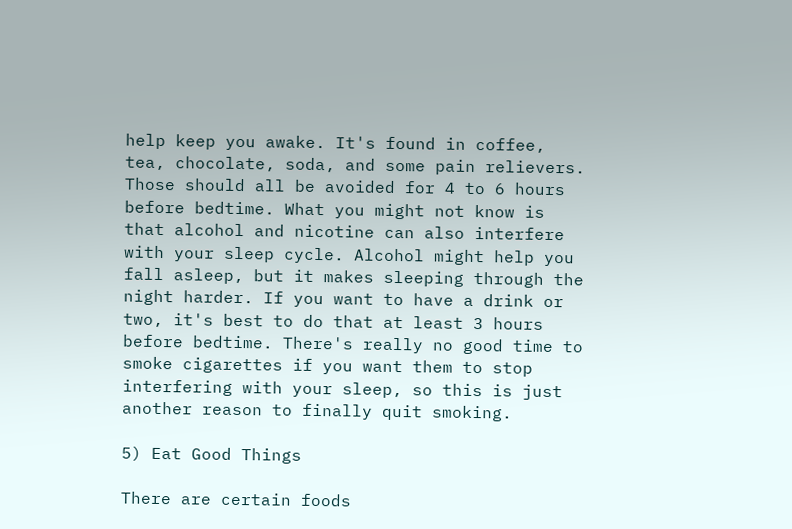help keep you awake. It's found in coffee, tea, chocolate, soda, and some pain relievers. Those should all be avoided for 4 to 6 hours before bedtime. What you might not know is that alcohol and nicotine can also interfere with your sleep cycle. Alcohol might help you fall asleep, but it makes sleeping through the night harder. If you want to have a drink or two, it's best to do that at least 3 hours before bedtime. There's really no good time to smoke cigarettes if you want them to stop interfering with your sleep, so this is just another reason to finally quit smoking.

5) Eat Good Things

There are certain foods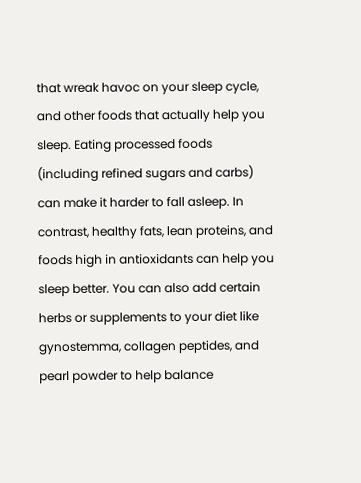that wreak havoc on your sleep cycle, and other foods that actually help you sleep. Eating processed foods (including refined sugars and carbs) can make it harder to fall asleep. In contrast, healthy fats, lean proteins, and foods high in antioxidants can help you sleep better. You can also add certain herbs or supplements to your diet like gynostemma, collagen peptides, and pearl powder to help balance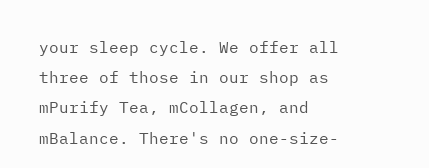your sleep cycle. We offer all three of those in our shop as mPurify Tea, mCollagen, and mBalance. There's no one-size-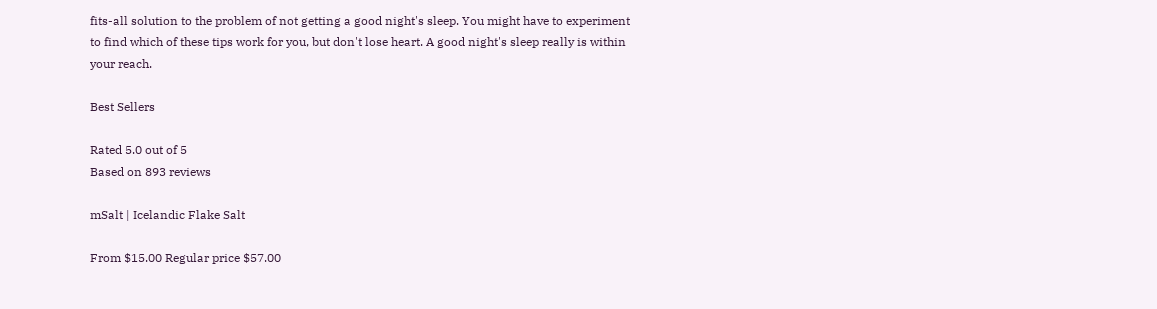fits-all solution to the problem of not getting a good night's sleep. You might have to experiment to find which of these tips work for you, but don't lose heart. A good night's sleep really is within your reach.

Best Sellers

Rated 5.0 out of 5
Based on 893 reviews

mSalt | Icelandic Flake Salt

From $15.00 Regular price $57.00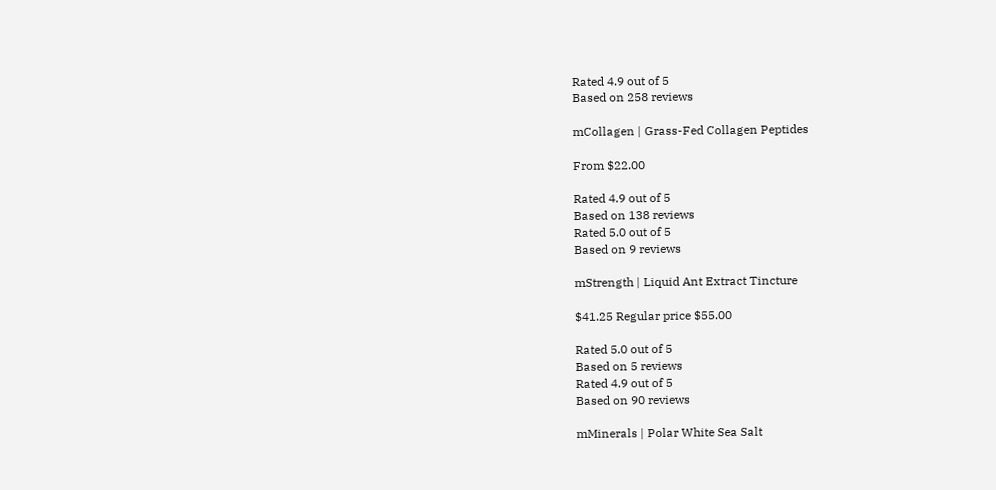Rated 4.9 out of 5
Based on 258 reviews

mCollagen | Grass-Fed Collagen Peptides

From $22.00

Rated 4.9 out of 5
Based on 138 reviews
Rated 5.0 out of 5
Based on 9 reviews

mStrength | Liquid Ant Extract Tincture

$41.25 Regular price $55.00

Rated 5.0 out of 5
Based on 5 reviews
Rated 4.9 out of 5
Based on 90 reviews

mMinerals | Polar White Sea Salt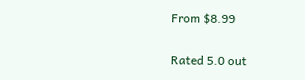From $8.99

Rated 5.0 out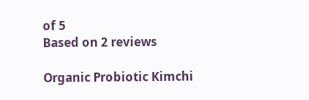of 5
Based on 2 reviews

Organic Probiotic Kimchi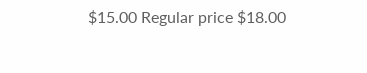$15.00 Regular price $18.00